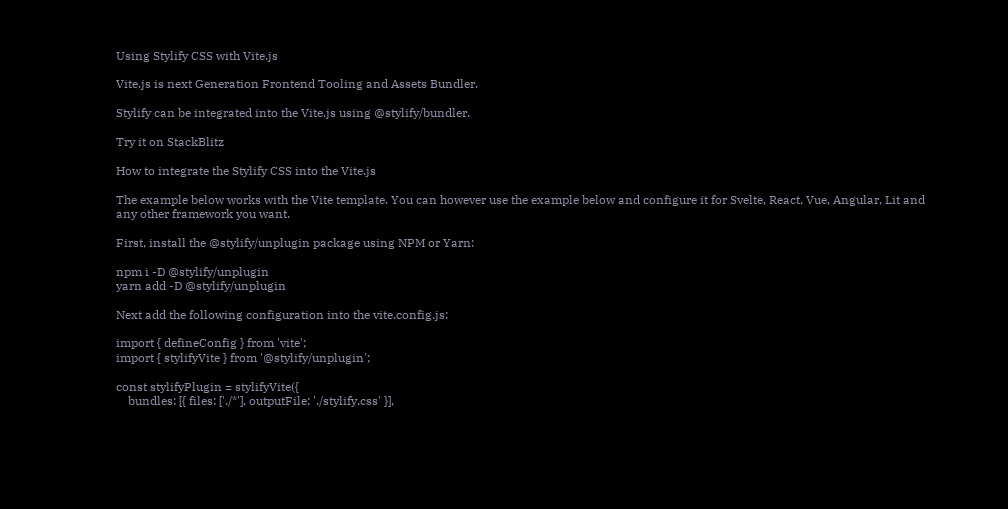Using Stylify CSS with Vite.js

Vite.js is next Generation Frontend Tooling and Assets Bundler.

Stylify can be integrated into the Vite.js using @stylify/bundler.

Try it on StackBlitz

How to integrate the Stylify CSS into the Vite.js

The example below works with the Vite template. You can however use the example below and configure it for Svelte, React, Vue, Angular, Lit and any other framework you want.

First, install the @stylify/unplugin package using NPM or Yarn:

npm i -D @stylify/unplugin
yarn add -D @stylify/unplugin

Next add the following configuration into the vite.config.js:

import { defineConfig } from 'vite';
import { stylifyVite } from '@stylify/unplugin';

const stylifyPlugin = stylifyVite({
    bundles: [{ files: ['./*'], outputFile: './stylify.css' }],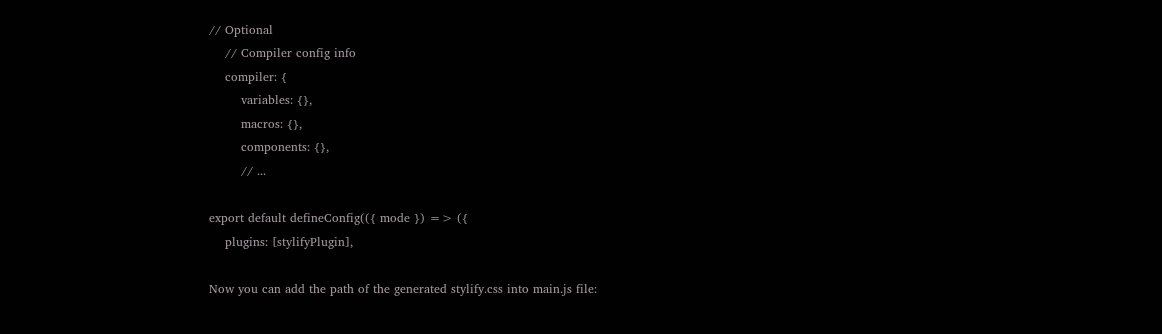// Optional
    // Compiler config info
    compiler: {
        variables: {},
        macros: {},
        components: {},
        // ...

export default defineConfig(({ mode }) => ({
    plugins: [stylifyPlugin],

Now you can add the path of the generated stylify.css into main.js file: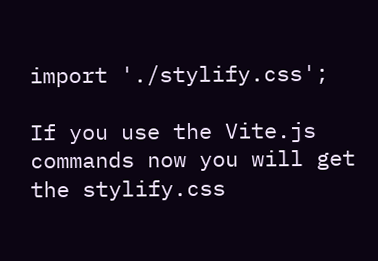import './stylify.css';

If you use the Vite.js commands now you will get the stylify.css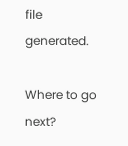file generated.

Where to go next?